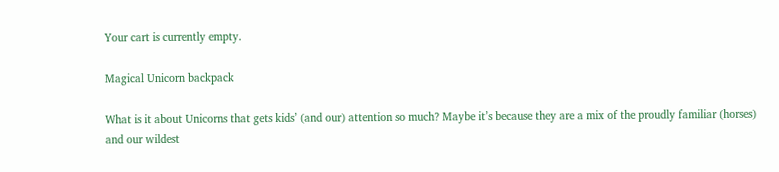Your cart is currently empty.

Magical Unicorn backpack

What is it about Unicorns that gets kids’ (and our) attention so much? Maybe it’s because they are a mix of the proudly familiar (horses) and our wildest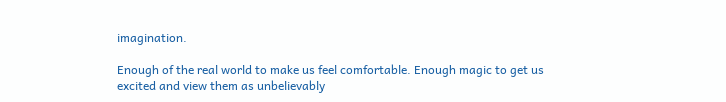imagination.

Enough of the real world to make us feel comfortable. Enough magic to get us excited and view them as unbelievably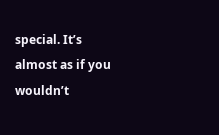special. It’s almost as if you wouldn’t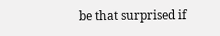be that surprised if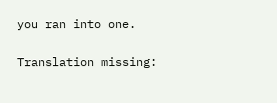you ran into one.

Translation missing: